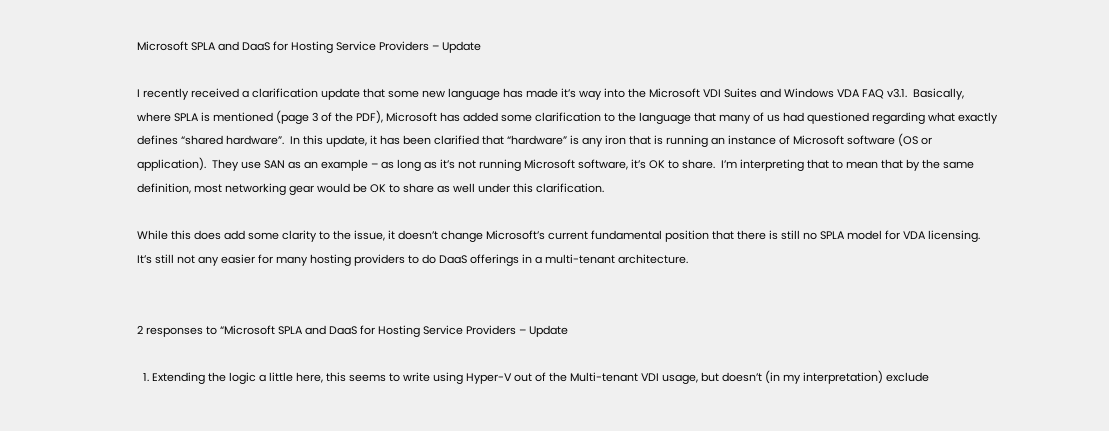Microsoft SPLA and DaaS for Hosting Service Providers – Update

I recently received a clarification update that some new language has made it’s way into the Microsoft VDI Suites and Windows VDA FAQ v3.1.  Basically, where SPLA is mentioned (page 3 of the PDF), Microsoft has added some clarification to the language that many of us had questioned regarding what exactly defines “shared hardware”.  In this update, it has been clarified that “hardware” is any iron that is running an instance of Microsoft software (OS or application).  They use SAN as an example – as long as it’s not running Microsoft software, it’s OK to share.  I’m interpreting that to mean that by the same definition, most networking gear would be OK to share as well under this clarification.

While this does add some clarity to the issue, it doesn’t change Microsoft’s current fundamental position that there is still no SPLA model for VDA licensing.  It’s still not any easier for many hosting providers to do DaaS offerings in a multi-tenant architecture.


2 responses to “Microsoft SPLA and DaaS for Hosting Service Providers – Update

  1. Extending the logic a little here, this seems to write using Hyper-V out of the Multi-tenant VDI usage, but doesn’t (in my interpretation) exclude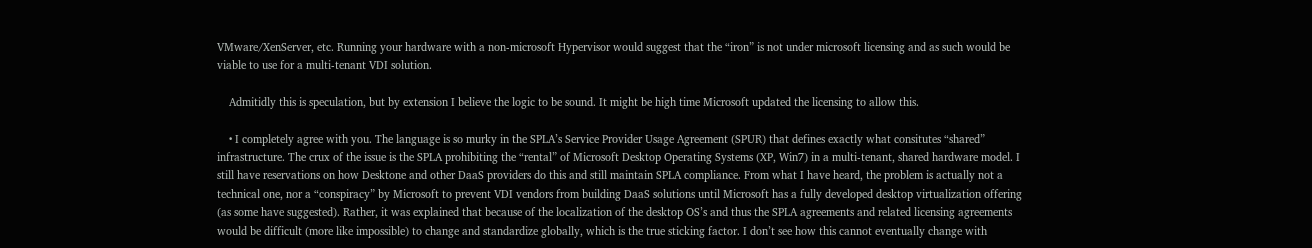VMware/XenServer, etc. Running your hardware with a non-microsoft Hypervisor would suggest that the “iron” is not under microsoft licensing and as such would be viable to use for a multi-tenant VDI solution.

    Admitidly this is speculation, but by extension I believe the logic to be sound. It might be high time Microsoft updated the licensing to allow this.

    • I completely agree with you. The language is so murky in the SPLA’s Service Provider Usage Agreement (SPUR) that defines exactly what consitutes “shared” infrastructure. The crux of the issue is the SPLA prohibiting the “rental” of Microsoft Desktop Operating Systems (XP, Win7) in a multi-tenant, shared hardware model. I still have reservations on how Desktone and other DaaS providers do this and still maintain SPLA compliance. From what I have heard, the problem is actually not a technical one, nor a “conspiracy” by Microsoft to prevent VDI vendors from building DaaS solutions until Microsoft has a fully developed desktop virtualization offering (as some have suggested). Rather, it was explained that because of the localization of the desktop OS’s and thus the SPLA agreements and related licensing agreements would be difficult (more like impossible) to change and standardize globally, which is the true sticking factor. I don’t see how this cannot eventually change with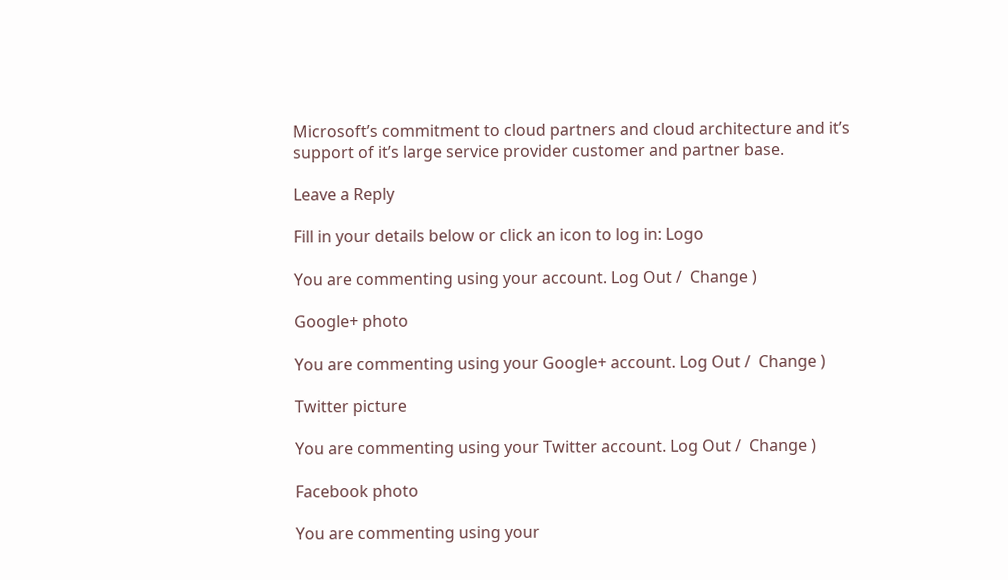Microsoft’s commitment to cloud partners and cloud architecture and it’s support of it’s large service provider customer and partner base.

Leave a Reply

Fill in your details below or click an icon to log in: Logo

You are commenting using your account. Log Out /  Change )

Google+ photo

You are commenting using your Google+ account. Log Out /  Change )

Twitter picture

You are commenting using your Twitter account. Log Out /  Change )

Facebook photo

You are commenting using your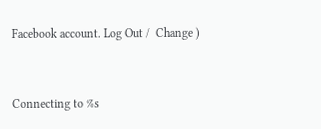Facebook account. Log Out /  Change )


Connecting to %s